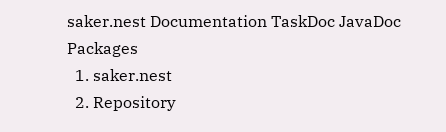saker.nest Documentation TaskDoc JavaDoc Packages
  1. saker.nest
  2. Repository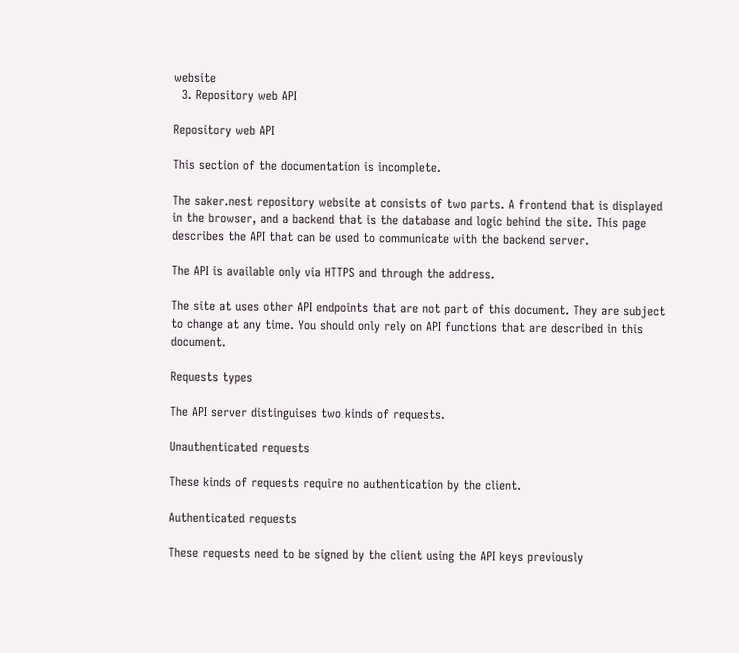website
  3. Repository web API

Repository web API

This section of the documentation is incomplete.

The saker.nest repository website at consists of two parts. A frontend that is displayed in the browser, and a backend that is the database and logic behind the site. This page describes the API that can be used to communicate with the backend server.

The API is available only via HTTPS and through the address.

The site at uses other API endpoints that are not part of this document. They are subject to change at any time. You should only rely on API functions that are described in this document.

Requests types

The API server distinguises two kinds of requests.

Unauthenticated requests

These kinds of requests require no authentication by the client.

Authenticated requests

These requests need to be signed by the client using the API keys previously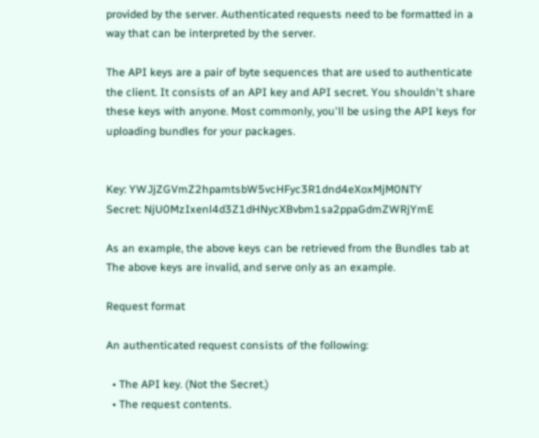provided by the server. Authenticated requests need to be formatted in a way that can be interpreted by the server.

The API keys are a pair of byte sequences that are used to authenticate the client. It consists of an API key and API secret. You shouldn't share these keys with anyone. Most commonly, you'll be using the API keys for uploading bundles for your packages.


Key: YWJjZGVmZ2hpamtsbW5vcHFyc3R1dnd4eXoxMjM0NTY
Secret: NjU0MzIxenl4d3Z1dHNycXBvbm1sa2ppaGdmZWRjYmE

As an example, the above keys can be retrieved from the Bundles tab at The above keys are invalid, and serve only as an example.

Request format

An authenticated request consists of the following:

  • The API key. (Not the Secret.)
  • The request contents.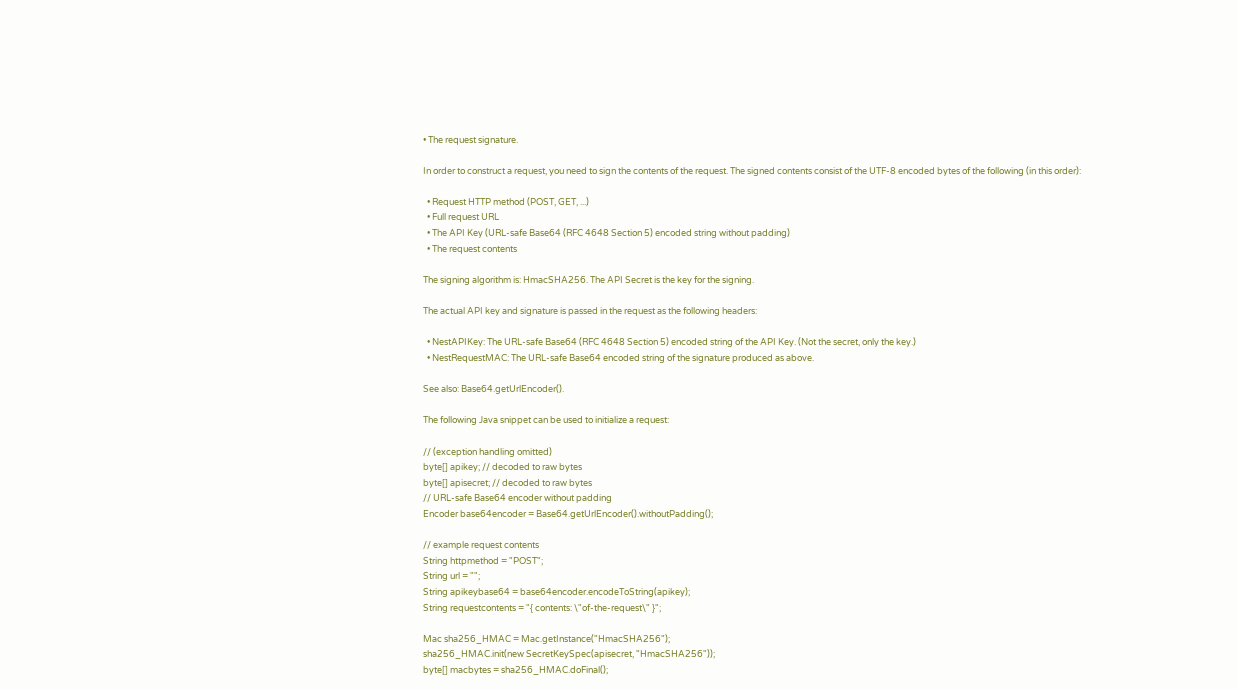• The request signature.

In order to construct a request, you need to sign the contents of the request. The signed contents consist of the UTF-8 encoded bytes of the following (in this order):

  • Request HTTP method (POST, GET, ...)
  • Full request URL
  • The API Key (URL-safe Base64 (RFC 4648 Section 5) encoded string without padding)
  • The request contents

The signing algorithm is: HmacSHA256. The API Secret is the key for the signing.

The actual API key and signature is passed in the request as the following headers:

  • NestAPIKey: The URL-safe Base64 (RFC 4648 Section 5) encoded string of the API Key. (Not the secret, only the key.)
  • NestRequestMAC: The URL-safe Base64 encoded string of the signature produced as above.

See also: Base64.getUrlEncoder().

The following Java snippet can be used to initialize a request:

// (exception handling omitted)
byte[] apikey; // decoded to raw bytes
byte[] apisecret; // decoded to raw bytes
// URL-safe Base64 encoder without padding
Encoder base64encoder = Base64.getUrlEncoder().withoutPadding();

// example request contents
String httpmethod = "POST";
String url = "";
String apikeybase64 = base64encoder.encodeToString(apikey);
String requestcontents = "{ contents: \"of-the-request\" }";

Mac sha256_HMAC = Mac.getInstance("HmacSHA256");
sha256_HMAC.init(new SecretKeySpec(apisecret, "HmacSHA256"));
byte[] macbytes = sha256_HMAC.doFinal();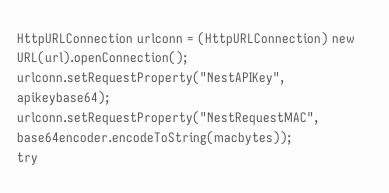HttpURLConnection urlconn = (HttpURLConnection) new URL(url).openConnection();
urlconn.setRequestProperty("NestAPIKey", apikeybase64);
urlconn.setRequestProperty("NestRequestMAC", base64encoder.encodeToString(macbytes));
try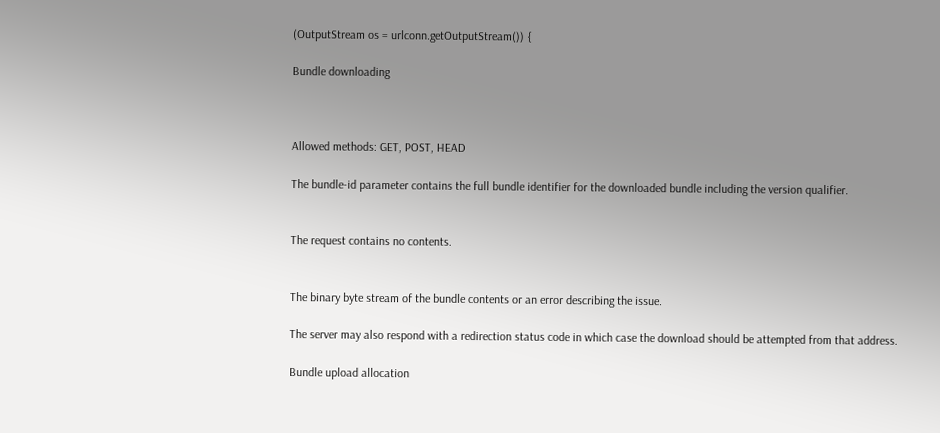(OutputStream os = urlconn.getOutputStream()) {

Bundle downloading



Allowed methods: GET, POST, HEAD

The bundle-id parameter contains the full bundle identifier for the downloaded bundle including the version qualifier.


The request contains no contents.


The binary byte stream of the bundle contents or an error describing the issue.

The server may also respond with a redirection status code in which case the download should be attempted from that address.

Bundle upload allocation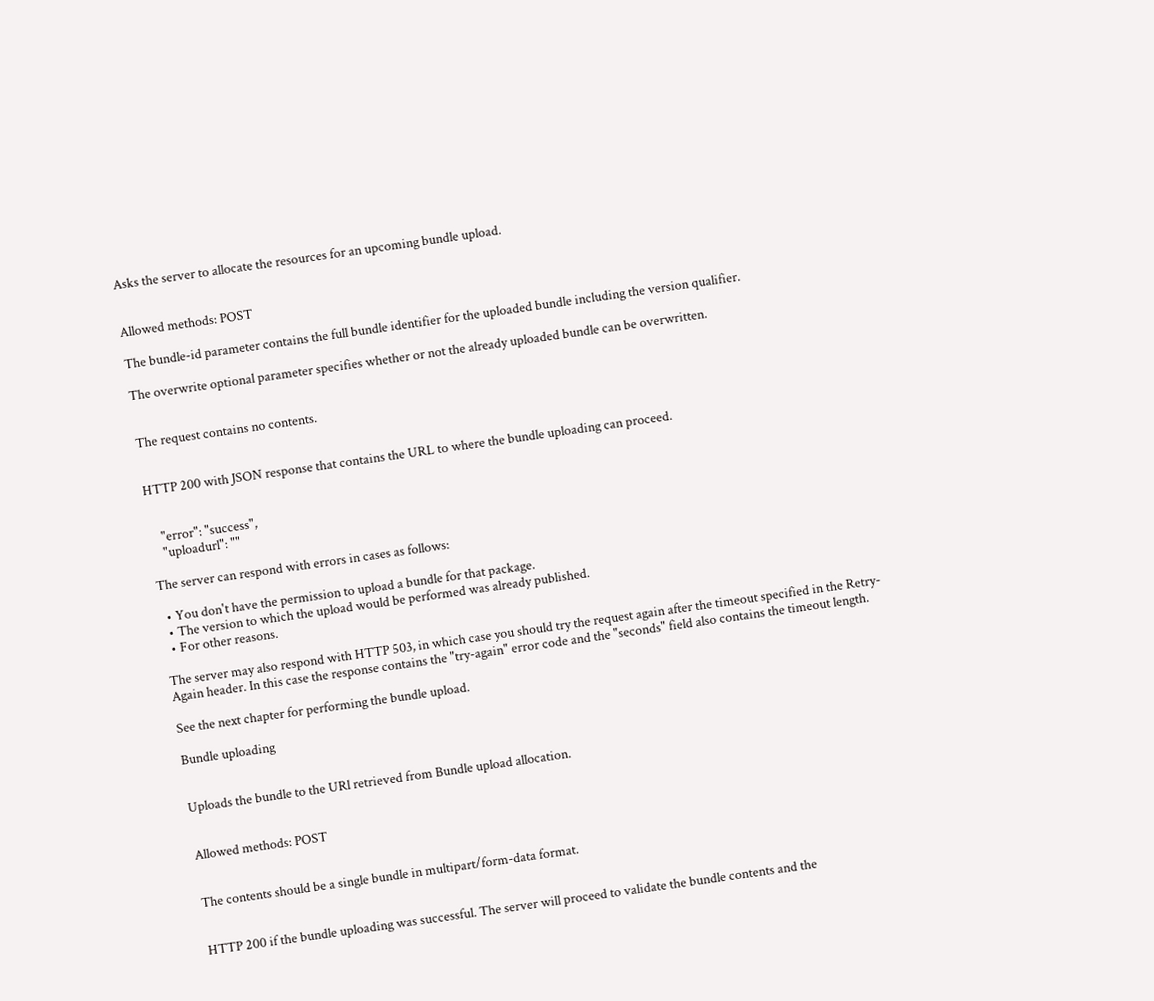Asks the server to allocate the resources for an upcoming bundle upload.


Allowed methods: POST

The bundle-id parameter contains the full bundle identifier for the uploaded bundle including the version qualifier.

The overwrite optional parameter specifies whether or not the already uploaded bundle can be overwritten.


The request contains no contents.


HTTP 200 with JSON response that contains the URL to where the bundle uploading can proceed.


    "error": "success",
    "uploadurl": ""

The server can respond with errors in cases as follows:

  • You don't have the permission to upload a bundle for that package.
  • The version to which the upload would be performed was already published.
  • For other reasons.

The server may also respond with HTTP 503, in which case you should try the request again after the timeout specified in the Retry-Again header. In this case the response contains the "try-again" error code and the "seconds" field also contains the timeout length.

See the next chapter for performing the bundle upload.

Bundle uploading


Uploads the bundle to the URl retrieved from Bundle upload allocation.


Allowed methods: POST


The contents should be a single bundle in multipart/form-data format.


HTTP 200 if the bundle uploading was successful. The server will proceed to validate the bundle contents and the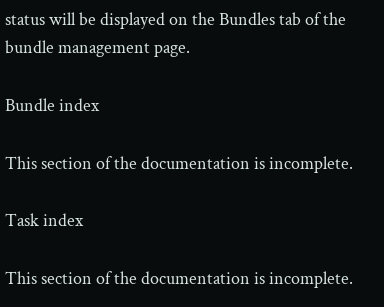status will be displayed on the Bundles tab of the bundle management page.

Bundle index

This section of the documentation is incomplete.

Task index

This section of the documentation is incomplete.